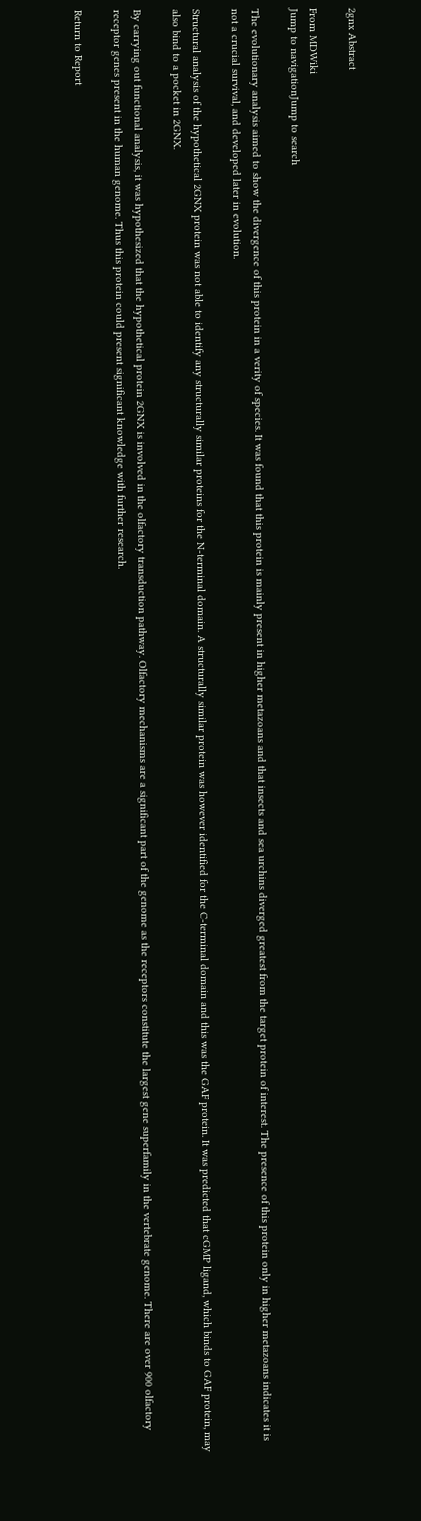2gnx Abstract

From MDWiki
Jump to navigationJump to search

The evolutionary analysis aimed to show the divergence of this protein in a verity of species. It was found that this protein is mainly present in higher metazoans and that insects and sea urchins diverged greatest from the target protein of interest. The presence of this protein only in higher metazoans indicates it is not a crucial survival, and developed later in evolution.

Structural analysis of the hypothetical 2GNX protein was not able to identify any structurally similar proteins for the N-terminal domain. A structurally similar protein was however identified for the C-terminal domain and this was the GAF protein. It was predicted that cGMP ligand, which binds to GAF protein, may also bind to a pocket in 2GNX.

By carrying out functional analysis, it was hypothesized that the hypothetical protein 2GNX is involved in the olfactory transduction pathway. Olfactory mechanisms are a significant part of the genome as the receptors constitute the largest gene superfamily in the vertebrate genome. There are over 900 olfactory receptor genes present in the human genome. Thus this protein could present significant knowledge with further research.

Return to Report